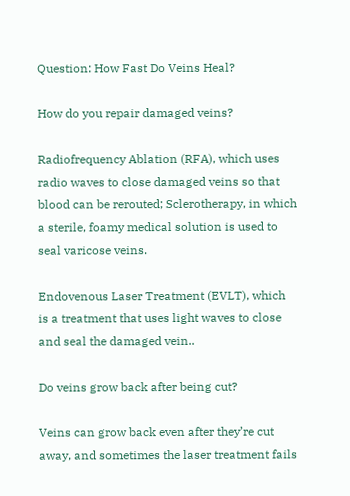Question: How Fast Do Veins Heal?

How do you repair damaged veins?

Radiofrequency Ablation (RFA), which uses radio waves to close damaged veins so that blood can be rerouted; Sclerotherapy, in which a sterile, foamy medical solution is used to seal varicose veins.

Endovenous Laser Treatment (EVLT), which is a treatment that uses light waves to close and seal the damaged vein..

Do veins grow back after being cut?

Veins can grow back even after they’re cut away, and sometimes the laser treatment fails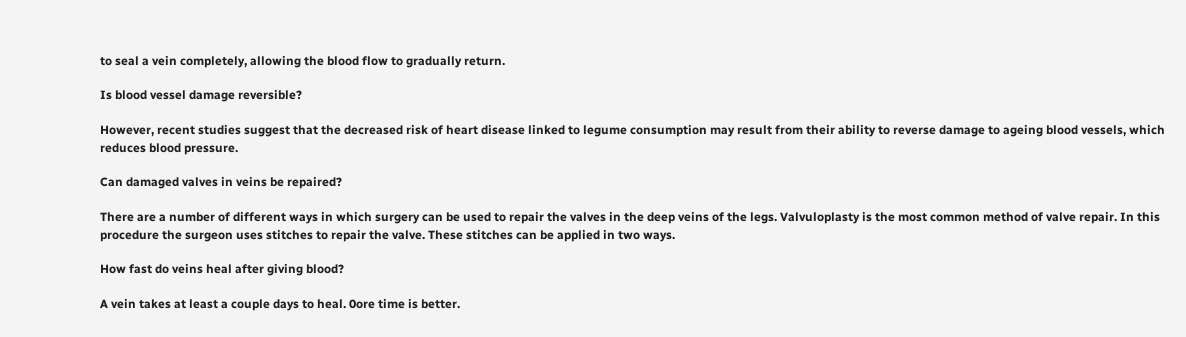to seal a vein completely, allowing the blood flow to gradually return.

Is blood vessel damage reversible?

However, recent studies suggest that the decreased risk of heart disease linked to legume consumption may result from their ability to reverse damage to ageing blood vessels, which reduces blood pressure.

Can damaged valves in veins be repaired?

There are a number of different ways in which surgery can be used to repair the valves in the deep veins of the legs. Valvuloplasty is the most common method of valve repair. In this procedure the surgeon uses stitches to repair the valve. These stitches can be applied in two ways.

How fast do veins heal after giving blood?

A vein takes at least a couple days to heal. 0ore time is better.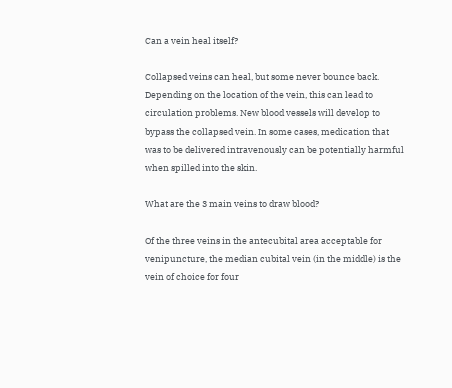Can a vein heal itself?

Collapsed veins can heal, but some never bounce back. Depending on the location of the vein, this can lead to circulation problems. New blood vessels will develop to bypass the collapsed vein. In some cases, medication that was to be delivered intravenously can be potentially harmful when spilled into the skin.

What are the 3 main veins to draw blood?

Of the three veins in the antecubital area acceptable for venipuncture, the median cubital vein (in the middle) is the vein of choice for four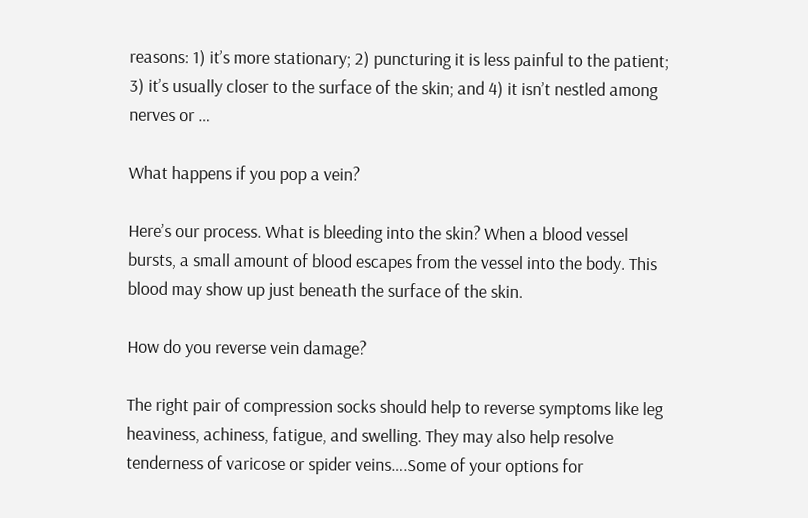reasons: 1) it’s more stationary; 2) puncturing it is less painful to the patient; 3) it’s usually closer to the surface of the skin; and 4) it isn’t nestled among nerves or …

What happens if you pop a vein?

Here’s our process. What is bleeding into the skin? When a blood vessel bursts, a small amount of blood escapes from the vessel into the body. This blood may show up just beneath the surface of the skin.

How do you reverse vein damage?

The right pair of compression socks should help to reverse symptoms like leg heaviness, achiness, fatigue, and swelling. They may also help resolve tenderness of varicose or spider veins….Some of your options for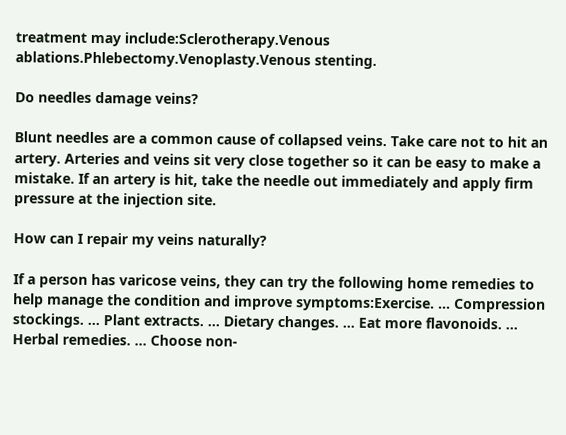treatment may include:Sclerotherapy.Venous ablations.Phlebectomy.Venoplasty.Venous stenting.

Do needles damage veins?

Blunt needles are a common cause of collapsed veins. Take care not to hit an artery. Arteries and veins sit very close together so it can be easy to make a mistake. If an artery is hit, take the needle out immediately and apply firm pressure at the injection site.

How can I repair my veins naturally?

If a person has varicose veins, they can try the following home remedies to help manage the condition and improve symptoms:Exercise. … Compression stockings. … Plant extracts. … Dietary changes. … Eat more flavonoids. … Herbal remedies. … Choose non-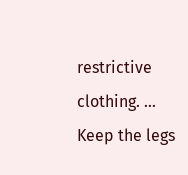restrictive clothing. … Keep the legs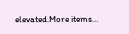elevated.More items…